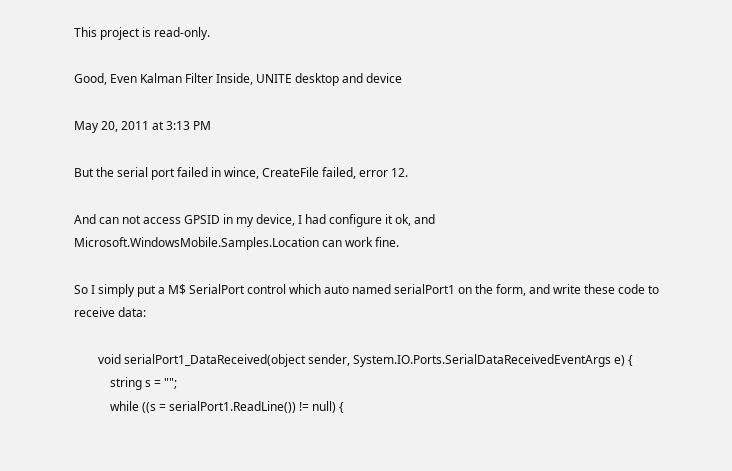This project is read-only.

Good, Even Kalman Filter Inside, UNITE desktop and device

May 20, 2011 at 3:13 PM

But the serial port failed in wince, CreateFile failed, error 12.

And can not access GPSID in my device, I had configure it ok, and Microsoft.WindowsMobile.Samples.Location can work fine.

So I simply put a M$ SerialPort control which auto named serialPort1 on the form, and write these code to receive data:

        void serialPort1_DataReceived(object sender, System.IO.Ports.SerialDataReceivedEventArgs e) {
            string s = "";
            while ((s = serialPort1.ReadLine()) != null) {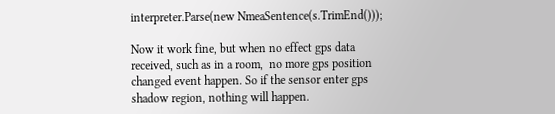interpreter.Parse(new NmeaSentence(s.TrimEnd()));

Now it work fine, but when no effect gps data received, such as in a room,  no more gps position changed event happen. So if the sensor enter gps shadow region, nothing will happen.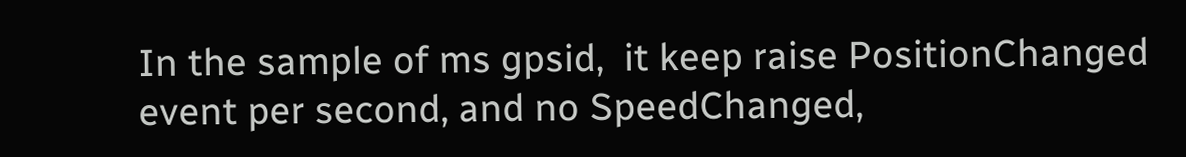In the sample of ms gpsid,  it keep raise PositionChanged event per second, and no SpeedChanged,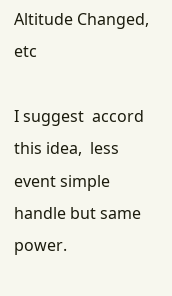Altitude Changed, etc

I suggest  accord this idea,  less event simple handle but same power.